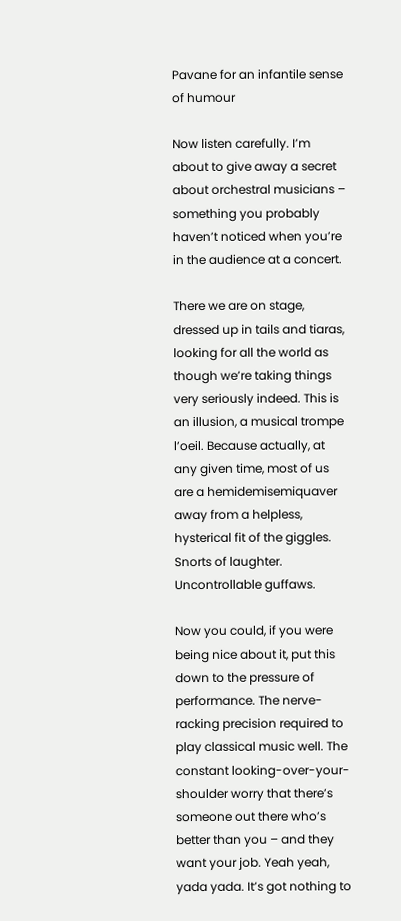Pavane for an infantile sense of humour

Now listen carefully. I’m about to give away a secret about orchestral musicians – something you probably haven’t noticed when you’re in the audience at a concert.

There we are on stage, dressed up in tails and tiaras, looking for all the world as though we’re taking things very seriously indeed. This is an illusion, a musical trompe l’oeil. Because actually, at any given time, most of us are a hemidemisemiquaver away from a helpless, hysterical fit of the giggles. Snorts of laughter. Uncontrollable guffaws.

Now you could, if you were being nice about it, put this down to the pressure of performance. The nerve-racking precision required to play classical music well. The constant looking-over-your-shoulder worry that there’s someone out there who’s better than you – and they want your job. Yeah yeah, yada yada. It’s got nothing to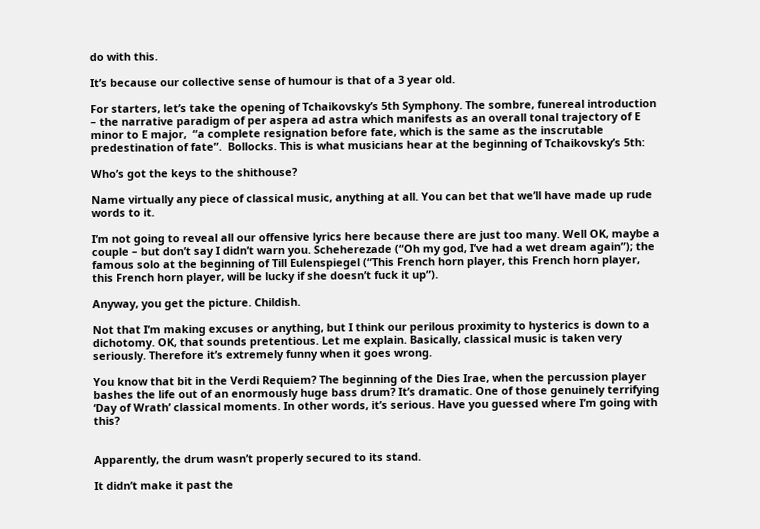do with this.

It’s because our collective sense of humour is that of a 3 year old.

For starters, let’s take the opening of Tchaikovsky’s 5th Symphony. The sombre, funereal introduction – the narrative paradigm of per aspera ad astra which manifests as an overall tonal trajectory of E minor to E major,  “a complete resignation before fate, which is the same as the inscrutable predestination of fate”.  Bollocks. This is what musicians hear at the beginning of Tchaikovsky’s 5th:

Who’s got the keys to the shithouse?

Name virtually any piece of classical music, anything at all. You can bet that we’ll have made up rude words to it.

I’m not going to reveal all our offensive lyrics here because there are just too many. Well OK, maybe a couple – but don’t say I didn’t warn you. Scheherezade (“Oh my god, I’ve had a wet dream again”); the famous solo at the beginning of Till Eulenspiegel (“This French horn player, this French horn player, this French horn player, will be lucky if she doesn’t fuck it up”).

Anyway, you get the picture. Childish.

Not that I’m making excuses or anything, but I think our perilous proximity to hysterics is down to a dichotomy. OK, that sounds pretentious. Let me explain. Basically, classical music is taken very seriously. Therefore it’s extremely funny when it goes wrong.

You know that bit in the Verdi Requiem? The beginning of the Dies Irae, when the percussion player bashes the life out of an enormously huge bass drum? It’s dramatic. One of those genuinely terrifying ‘Day of Wrath’ classical moments. In other words, it’s serious. Have you guessed where I’m going with this?


Apparently, the drum wasn’t properly secured to its stand.

It didn’t make it past the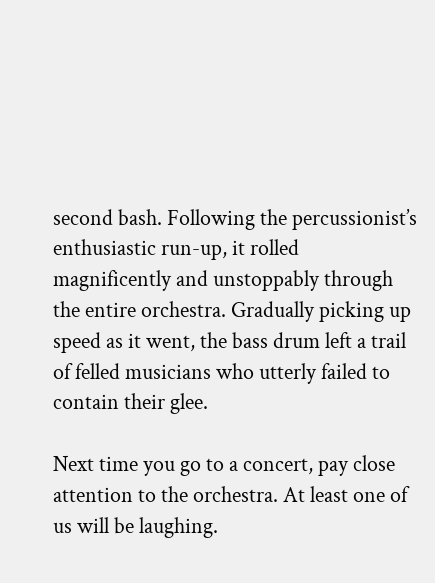second bash. Following the percussionist’s enthusiastic run-up, it rolled magnificently and unstoppably through the entire orchestra. Gradually picking up speed as it went, the bass drum left a trail of felled musicians who utterly failed to contain their glee.

Next time you go to a concert, pay close attention to the orchestra. At least one of us will be laughing.